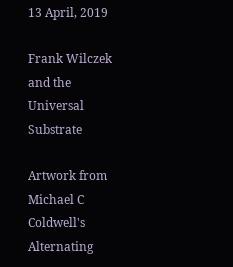13 April, 2019

Frank Wilczek and the Universal Substrate

Artwork from Michael C Coldwell's Alternating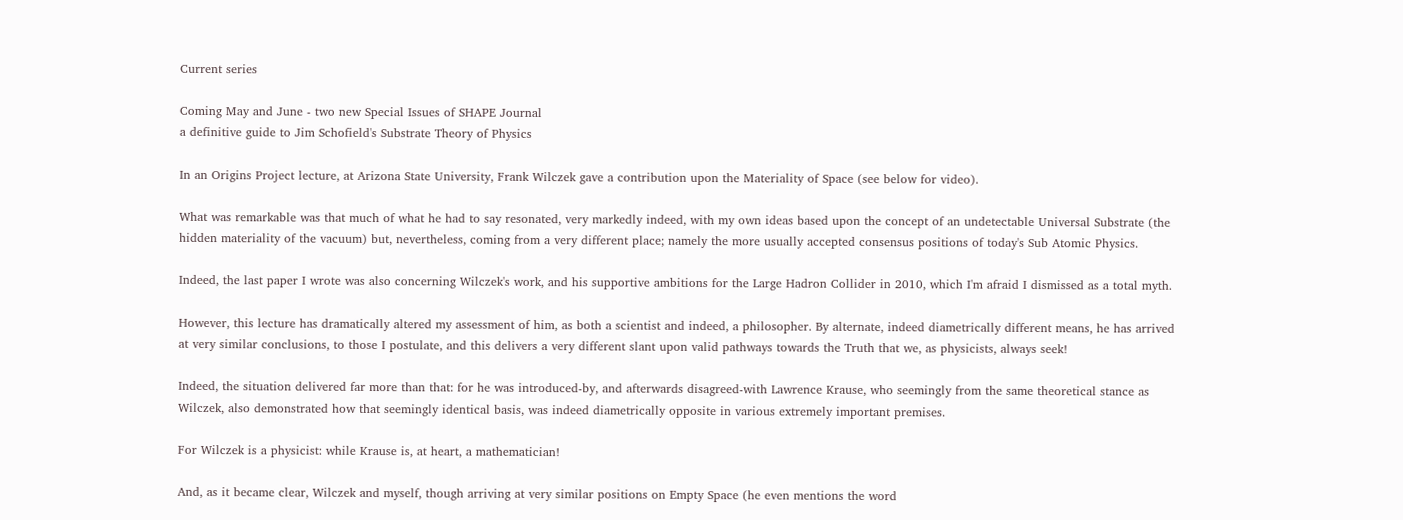Current series

Coming May and June - two new Special Issues of SHAPE Journal
a definitive guide to Jim Schofield's Substrate Theory of Physics

In an Origins Project lecture, at Arizona State University, Frank Wilczek gave a contribution upon the Materiality of Space (see below for video).

What was remarkable was that much of what he had to say resonated, very markedly indeed, with my own ideas based upon the concept of an undetectable Universal Substrate (the hidden materiality of the vacuum) but, nevertheless, coming from a very different place; namely the more usually accepted consensus positions of today's Sub Atomic Physics.

Indeed, the last paper I wrote was also concerning Wilczek's work, and his supportive ambitions for the Large Hadron Collider in 2010, which I'm afraid I dismissed as a total myth.

However, this lecture has dramatically altered my assessment of him, as both a scientist and indeed, a philosopher. By alternate, indeed diametrically different means, he has arrived at very similar conclusions, to those I postulate, and this delivers a very different slant upon valid pathways towards the Truth that we, as physicists, always seek!

Indeed, the situation delivered far more than that: for he was introduced-by, and afterwards disagreed-with Lawrence Krause, who seemingly from the same theoretical stance as Wilczek, also demonstrated how that seemingly identical basis, was indeed diametrically opposite in various extremely important premises.

For Wilczek is a physicist: while Krause is, at heart, a mathematician!

And, as it became clear, Wilczek and myself, though arriving at very similar positions on Empty Space (he even mentions the word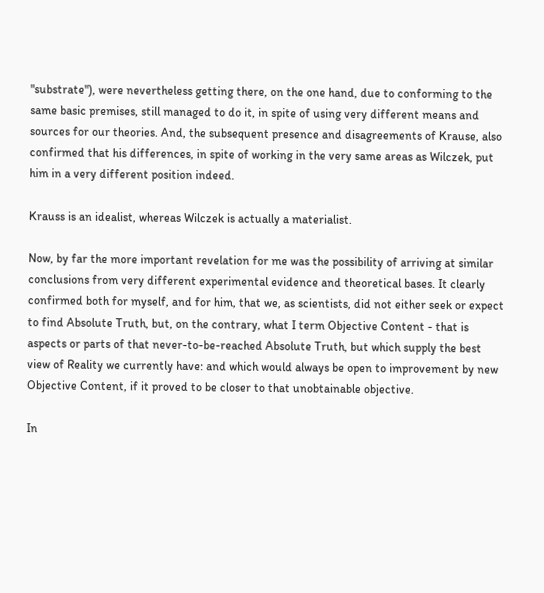"substrate"), were nevertheless getting there, on the one hand, due to conforming to the same basic premises, still managed to do it, in spite of using very different means and sources for our theories. And, the subsequent presence and disagreements of Krause, also confirmed that his differences, in spite of working in the very same areas as Wilczek, put him in a very different position indeed.

Krauss is an idealist, whereas Wilczek is actually a materialist.

Now, by far the more important revelation for me was the possibility of arriving at similar conclusions from very different experimental evidence and theoretical bases. It clearly confirmed both for myself, and for him, that we, as scientists, did not either seek or expect to find Absolute Truth, but, on the contrary, what I term Objective Content - that is aspects or parts of that never-to-be-reached Absolute Truth, but which supply the best view of Reality we currently have: and which would always be open to improvement by new Objective Content, if it proved to be closer to that unobtainable objective.

In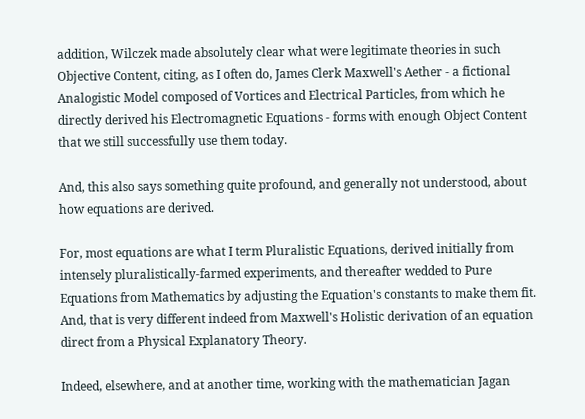addition, Wilczek made absolutely clear what were legitimate theories in such Objective Content, citing, as I often do, James Clerk Maxwell's Aether - a fictional Analogistic Model composed of Vortices and Electrical Particles, from which he directly derived his Electromagnetic Equations - forms with enough Object Content that we still successfully use them today.

And, this also says something quite profound, and generally not understood, about how equations are derived.

For, most equations are what I term Pluralistic Equations, derived initially from intensely pluralistically-farmed experiments, and thereafter wedded to Pure Equations from Mathematics by adjusting the Equation's constants to make them fit. And, that is very different indeed from Maxwell's Holistic derivation of an equation direct from a Physical Explanatory Theory.

Indeed, elsewhere, and at another time, working with the mathematician Jagan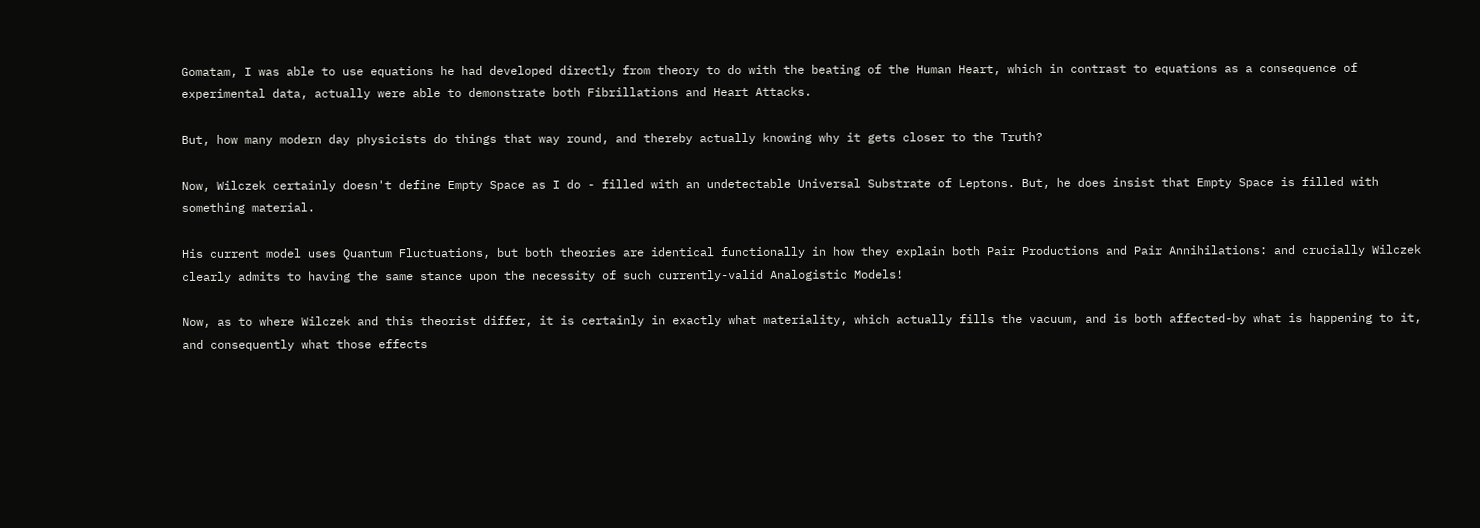Gomatam, I was able to use equations he had developed directly from theory to do with the beating of the Human Heart, which in contrast to equations as a consequence of experimental data, actually were able to demonstrate both Fibrillations and Heart Attacks.

But, how many modern day physicists do things that way round, and thereby actually knowing why it gets closer to the Truth?

Now, Wilczek certainly doesn't define Empty Space as I do - filled with an undetectable Universal Substrate of Leptons. But, he does insist that Empty Space is filled with something material.

His current model uses Quantum Fluctuations, but both theories are identical functionally in how they explain both Pair Productions and Pair Annihilations: and crucially Wilczek clearly admits to having the same stance upon the necessity of such currently-valid Analogistic Models!

Now, as to where Wilczek and this theorist differ, it is certainly in exactly what materiality, which actually fills the vacuum, and is both affected-by what is happening to it, and consequently what those effects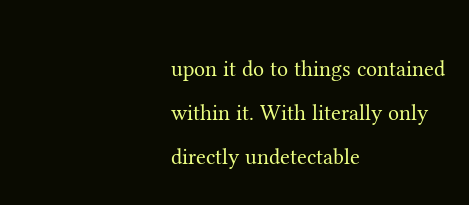upon it do to things contained within it. With literally only directly undetectable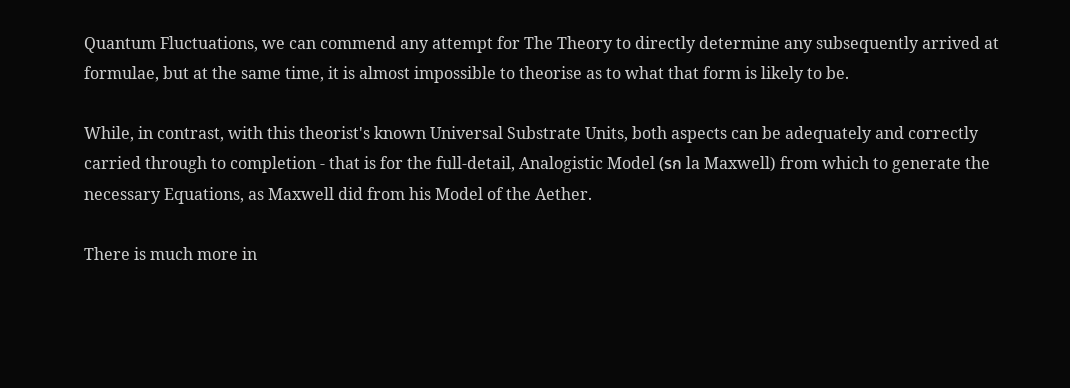Quantum Fluctuations, we can commend any attempt for The Theory to directly determine any subsequently arrived at formulae, but at the same time, it is almost impossible to theorise as to what that form is likely to be.

While, in contrast, with this theorist's known Universal Substrate Units, both aspects can be adequately and correctly carried through to completion - that is for the full-detail, Analogistic Model (รก la Maxwell) from which to generate the necessary Equations, as Maxwell did from his Model of the Aether.

There is much more in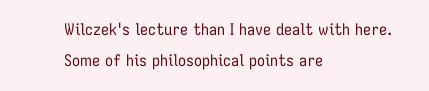Wilczek's lecture than I have dealt with here. Some of his philosophical points are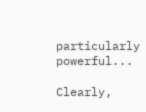particularly powerful...

Clearly,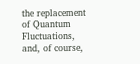the replacement of Quantum Fluctuations, and, of course,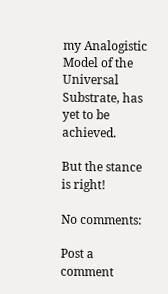my Analogistic Model of the Universal Substrate, has yet to be achieved.

But the stance is right!

No comments:

Post a comment